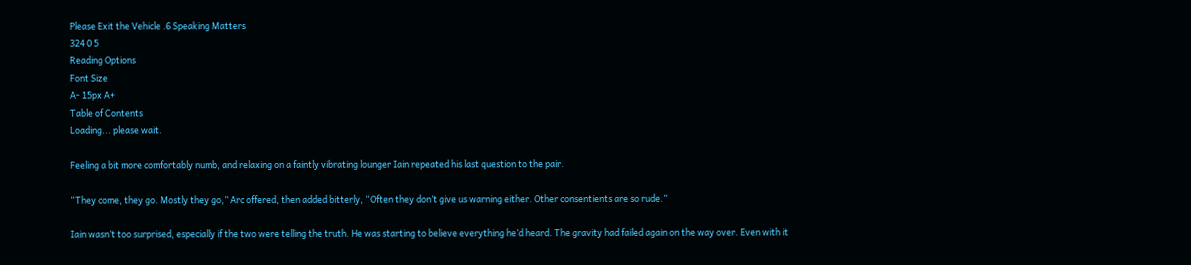Please Exit the Vehicle .6 Speaking Matters
324 0 5
Reading Options
Font Size
A- 15px A+
Table of Contents
Loading... please wait.

Feeling a bit more comfortably numb, and relaxing on a faintly vibrating lounger Iain repeated his last question to the pair.

“They come, they go. Mostly they go,” Arc offered, then added bitterly, “Often they don’t give us warning either. Other consentients are so rude.”

Iain wasn’t too surprised, especially if the two were telling the truth. He was starting to believe everything he’d heard. The gravity had failed again on the way over. Even with it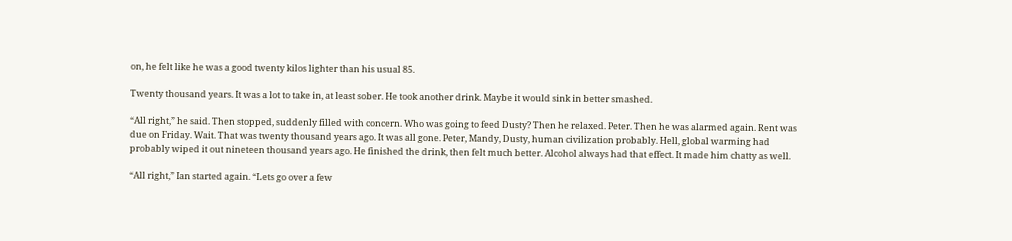on, he felt like he was a good twenty kilos lighter than his usual 85.

Twenty thousand years. It was a lot to take in, at least sober. He took another drink. Maybe it would sink in better smashed.

“All right,” he said. Then stopped, suddenly filled with concern. Who was going to feed Dusty? Then he relaxed. Peter. Then he was alarmed again. Rent was due on Friday. Wait. That was twenty thousand years ago. It was all gone. Peter, Mandy, Dusty, human civilization probably. Hell, global warming had probably wiped it out nineteen thousand years ago. He finished the drink, then felt much better. Alcohol always had that effect. It made him chatty as well.

“All right,” Ian started again. “Lets go over a few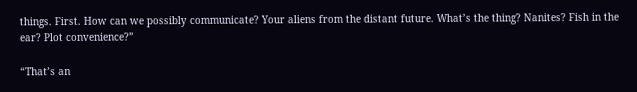things. First. How can we possibly communicate? Your aliens from the distant future. What’s the thing? Nanites? Fish in the ear? Plot convenience?”

“That’s an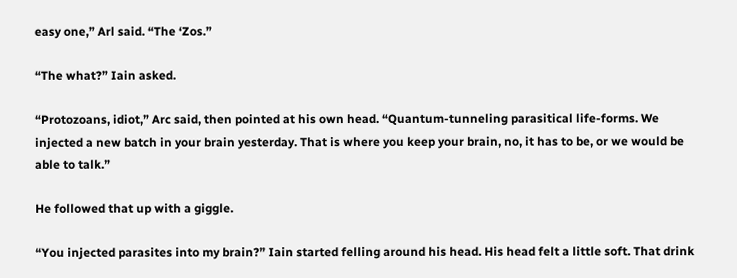easy one,” Arl said. “The ‘Zos.”

“The what?” Iain asked.

“Protozoans, idiot,” Arc said, then pointed at his own head. “Quantum-tunneling parasitical life-forms. We injected a new batch in your brain yesterday. That is where you keep your brain, no, it has to be, or we would be able to talk.”

He followed that up with a giggle.

“You injected parasites into my brain?” Iain started felling around his head. His head felt a little soft. That drink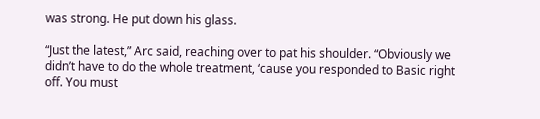was strong. He put down his glass.

“Just the latest,” Arc said, reaching over to pat his shoulder. “Obviously we didn’t have to do the whole treatment, ‘cause you responded to Basic right off. You must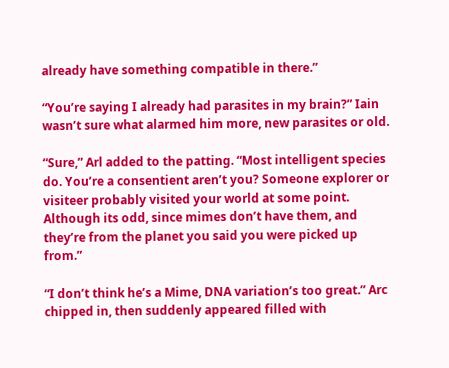already have something compatible in there.”

“You’re saying I already had parasites in my brain?” Iain wasn’t sure what alarmed him more, new parasites or old.

“Sure,” Arl added to the patting. “Most intelligent species do. You’re a consentient aren’t you? Someone explorer or visiteer probably visited your world at some point. Although its odd, since mimes don’t have them, and they’re from the planet you said you were picked up from.”

“I don’t think he’s a Mime, DNA variation’s too great.” Arc chipped in, then suddenly appeared filled with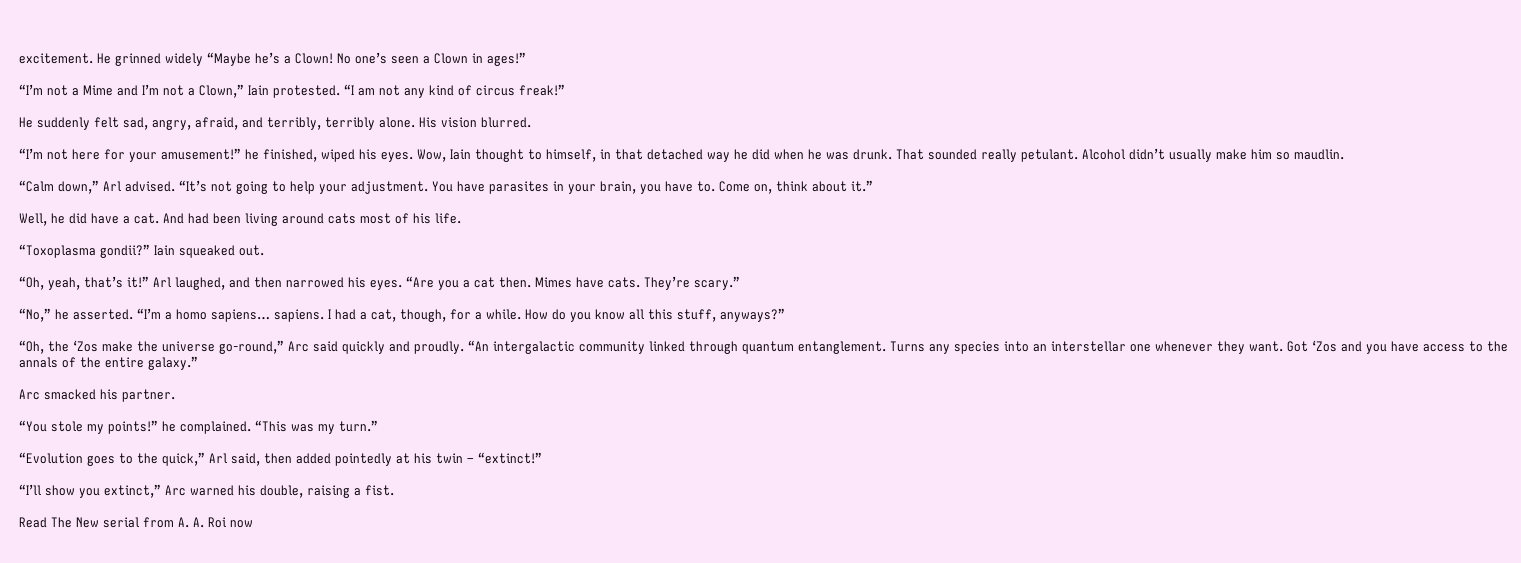excitement. He grinned widely “Maybe he’s a Clown! No one’s seen a Clown in ages!”

“I’m not a Mime and I’m not a Clown,” Iain protested. “I am not any kind of circus freak!”

He suddenly felt sad, angry, afraid, and terribly, terribly alone. His vision blurred.

“I’m not here for your amusement!” he finished, wiped his eyes. Wow, Iain thought to himself, in that detached way he did when he was drunk. That sounded really petulant. Alcohol didn’t usually make him so maudlin.

“Calm down,” Arl advised. “It’s not going to help your adjustment. You have parasites in your brain, you have to. Come on, think about it.”

Well, he did have a cat. And had been living around cats most of his life.

“Toxoplasma gondii?” Iain squeaked out.

“Oh, yeah, that’s it!” Arl laughed, and then narrowed his eyes. “Are you a cat then. Mimes have cats. They’re scary.”

“No,” he asserted. “I’m a homo sapiens… sapiens. I had a cat, though, for a while. How do you know all this stuff, anyways?”

“Oh, the ‘Zos make the universe go-round,” Arc said quickly and proudly. “An intergalactic community linked through quantum entanglement. Turns any species into an interstellar one whenever they want. Got ‘Zos and you have access to the annals of the entire galaxy.”

Arc smacked his partner.

“You stole my points!” he complained. “This was my turn.”

“Evolution goes to the quick,” Arl said, then added pointedly at his twin – “extinct!”

“I’ll show you extinct,” Arc warned his double, raising a fist.

Read The New serial from A. A. Roi now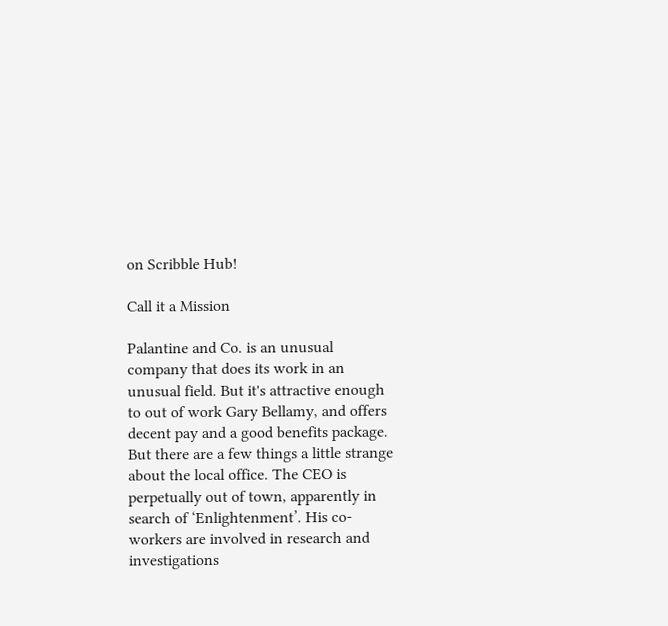on Scribble Hub!

Call it a Mission

Palantine and Co. is an unusual company that does its work in an unusual field. But it's attractive enough to out of work Gary Bellamy, and offers decent pay and a good benefits package. But there are a few things a little strange about the local office. The CEO is perpetually out of town, apparently in search of ‘Enlightenment’. His co-workers are involved in research and investigations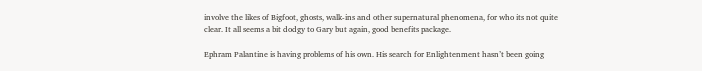involve the likes of Bigfoot, ghosts, walk-ins and other supernatural phenomena, for who its not quite clear. It all seems a bit dodgy to Gary but again, good benefits package.

Ephram Palantine is having problems of his own. His search for Enlightenment hasn’t been going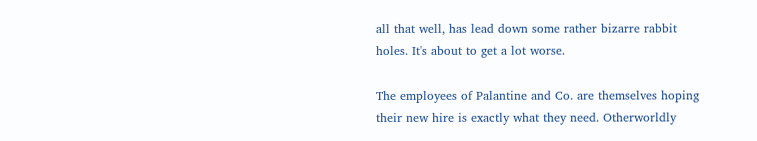all that well, has lead down some rather bizarre rabbit holes. It's about to get a lot worse.

The employees of Palantine and Co. are themselves hoping their new hire is exactly what they need. Otherworldly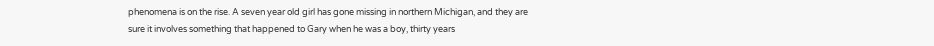phenomena is on the rise. A seven year old girl has gone missing in northern Michigan, and they are sure it involves something that happened to Gary when he was a boy, thirty years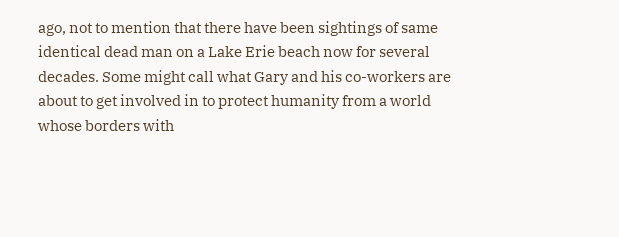ago, not to mention that there have been sightings of same identical dead man on a Lake Erie beach now for several decades. Some might call what Gary and his co-workers are about to get involved in to protect humanity from a world whose borders with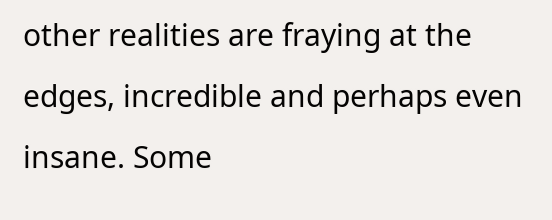other realities are fraying at the edges, incredible and perhaps even insane. Some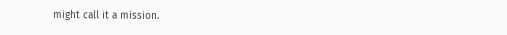might call it a mission.